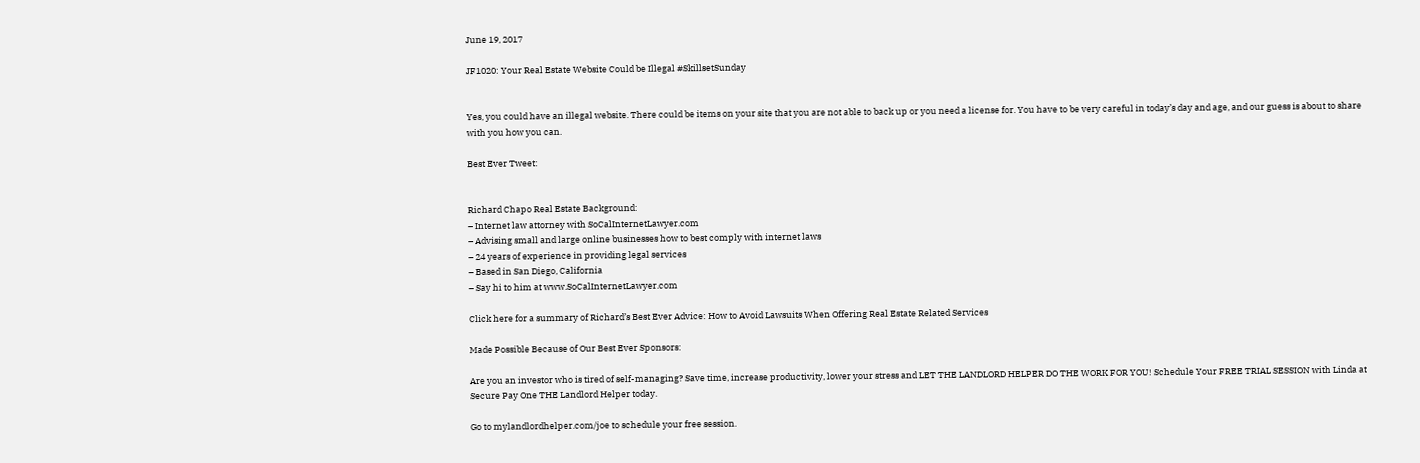June 19, 2017

JF1020: Your Real Estate Website Could be Illegal #SkillsetSunday


Yes, you could have an illegal website. There could be items on your site that you are not able to back up or you need a license for. You have to be very careful in today’s day and age, and our guess is about to share with you how you can.

Best Ever Tweet:


Richard Chapo Real Estate Background:
– Internet law attorney with SoCalInternetLawyer.com
– Advising small and large online businesses how to best comply with internet laws
– 24 years of experience in providing legal services
– Based in San Diego, California
– Say hi to him at www.SoCalInternetLawyer.com

Click here for a summary of Richard’s Best Ever Advice: How to Avoid Lawsuits When Offering Real Estate Related Services

Made Possible Because of Our Best Ever Sponsors:

Are you an investor who is tired of self-managing? Save time, increase productivity, lower your stress and LET THE LANDLORD HELPER DO THE WORK FOR YOU! Schedule Your FREE TRIAL SESSION with Linda at Secure Pay One THE Landlord Helper today.

Go to mylandlordhelper.com/joe to schedule your free session.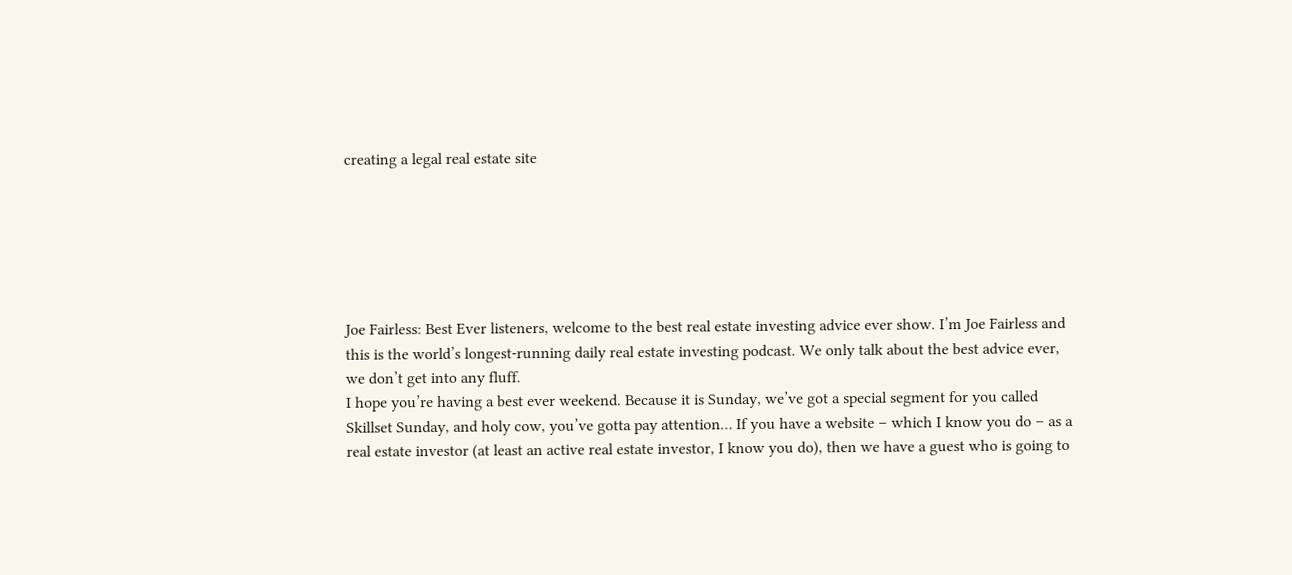creating a legal real estate site






Joe Fairless: Best Ever listeners, welcome to the best real estate investing advice ever show. I’m Joe Fairless and this is the world’s longest-running daily real estate investing podcast. We only talk about the best advice ever, we don’t get into any fluff.
I hope you’re having a best ever weekend. Because it is Sunday, we’ve got a special segment for you called Skillset Sunday, and holy cow, you’ve gotta pay attention… If you have a website – which I know you do – as a real estate investor (at least an active real estate investor, I know you do), then we have a guest who is going to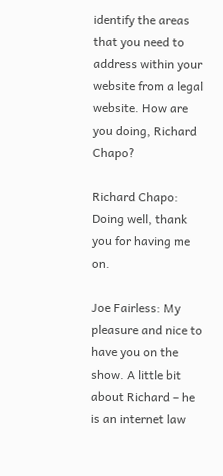identify the areas that you need to address within your website from a legal website. How are you doing, Richard Chapo?

Richard Chapo: Doing well, thank you for having me on.

Joe Fairless: My pleasure and nice to have you on the show. A little bit about Richard – he is an internet law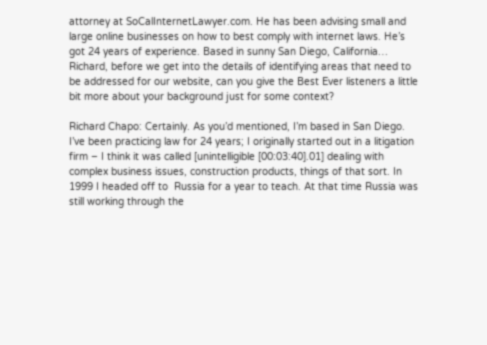attorney at SoCalInternetLawyer.com. He has been advising small and large online businesses on how to best comply with internet laws. He’s got 24 years of experience. Based in sunny San Diego, California… Richard, before we get into the details of identifying areas that need to be addressed for our website, can you give the Best Ever listeners a little bit more about your background just for some context?

Richard Chapo: Certainly. As you’d mentioned, I’m based in San Diego. I’ve been practicing law for 24 years; I originally started out in a litigation firm – I think it was called [unintelligible [00:03:40].01] dealing with complex business issues, construction products, things of that sort. In 1999 I headed off to  Russia for a year to teach. At that time Russia was still working through the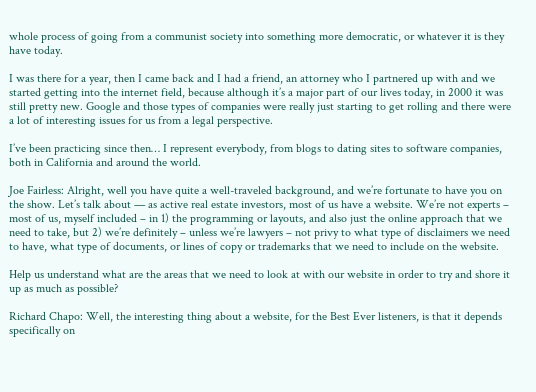whole process of going from a communist society into something more democratic, or whatever it is they have today.

I was there for a year, then I came back and I had a friend, an attorney who I partnered up with and we started getting into the internet field, because although it’s a major part of our lives today, in 2000 it was still pretty new. Google and those types of companies were really just starting to get rolling and there were a lot of interesting issues for us from a legal perspective.

I’ve been practicing since then… I represent everybody, from blogs to dating sites to software companies, both in California and around the world.

Joe Fairless: Alright, well you have quite a well-traveled background, and we’re fortunate to have you on the show. Let’s talk about — as active real estate investors, most of us have a website. We’re not experts – most of us, myself included – in 1) the programming or layouts, and also just the online approach that we need to take, but 2) we’re definitely – unless we’re lawyers – not privy to what type of disclaimers we need to have, what type of documents, or lines of copy or trademarks that we need to include on the website.

Help us understand what are the areas that we need to look at with our website in order to try and shore it up as much as possible?

Richard Chapo: Well, the interesting thing about a website, for the Best Ever listeners, is that it depends specifically on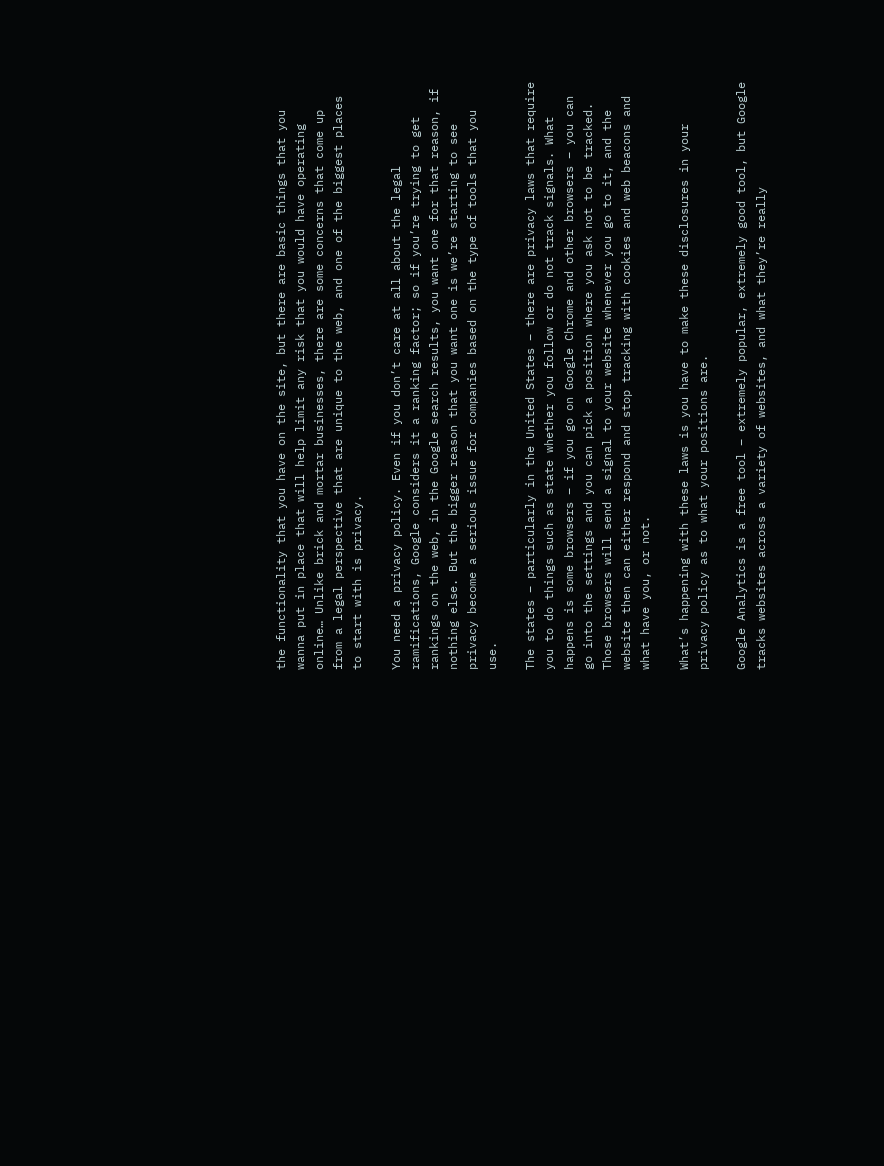the functionality that you have on the site, but there are basic things that you wanna put in place that will help limit any risk that you would have operating online… Unlike brick and mortar businesses, there are some concerns that come up from a legal perspective that are unique to the web, and one of the biggest places to start with is privacy.

You need a privacy policy. Even if you don’t care at all about the legal ramifications, Google considers it a ranking factor; so if you’re trying to get rankings on the web, in the Google search results, you want one for that reason, if nothing else. But the bigger reason that you want one is we’re starting to see privacy become a serious issue for companies based on the type of tools that you use.

The states – particularly in the United States – there are privacy laws that require you to do things such as state whether you follow or do not track signals. What happens is some browsers – if you go on Google Chrome and other browsers – you can go into the settings and you can pick a position where you ask not to be tracked. Those browsers will send a signal to your website whenever you go to it, and the website then can either respond and stop tracking with cookies and web beacons and what have you, or not.

What’s happening with these laws is you have to make these disclosures in your privacy policy as to what your positions are.

Google Analytics is a free tool – extremely popular, extremely good tool, but Google tracks websites across a variety of websites, and what they’re really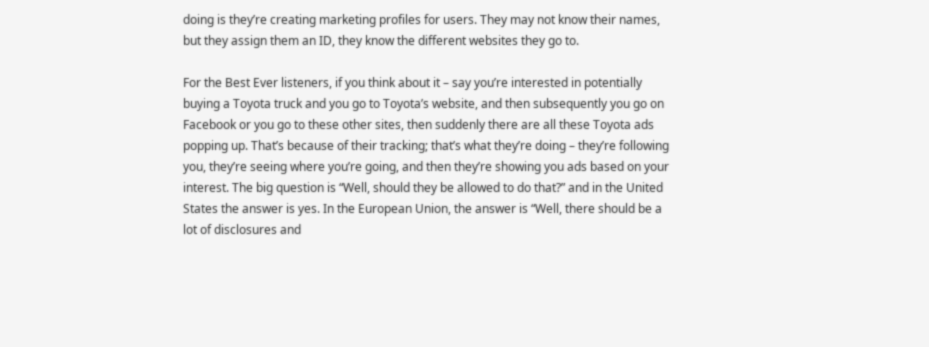doing is they’re creating marketing profiles for users. They may not know their names, but they assign them an ID, they know the different websites they go to.

For the Best Ever listeners, if you think about it – say you’re interested in potentially buying a Toyota truck and you go to Toyota’s website, and then subsequently you go on Facebook or you go to these other sites, then suddenly there are all these Toyota ads popping up. That’s because of their tracking; that’s what they’re doing – they’re following you, they’re seeing where you’re going, and then they’re showing you ads based on your interest. The big question is “Well, should they be allowed to do that?” and in the United States the answer is yes. In the European Union, the answer is “Well, there should be a lot of disclosures and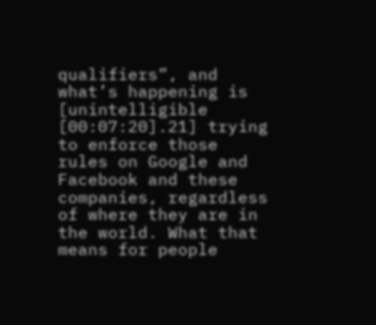qualifiers”, and what’s happening is [unintelligible [00:07:20].21] trying to enforce those rules on Google and Facebook and these companies, regardless of where they are in the world. What that means for people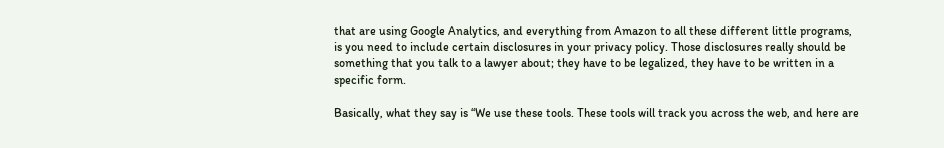that are using Google Analytics, and everything from Amazon to all these different little programs, is you need to include certain disclosures in your privacy policy. Those disclosures really should be something that you talk to a lawyer about; they have to be legalized, they have to be written in a specific form.

Basically, what they say is “We use these tools. These tools will track you across the web, and here are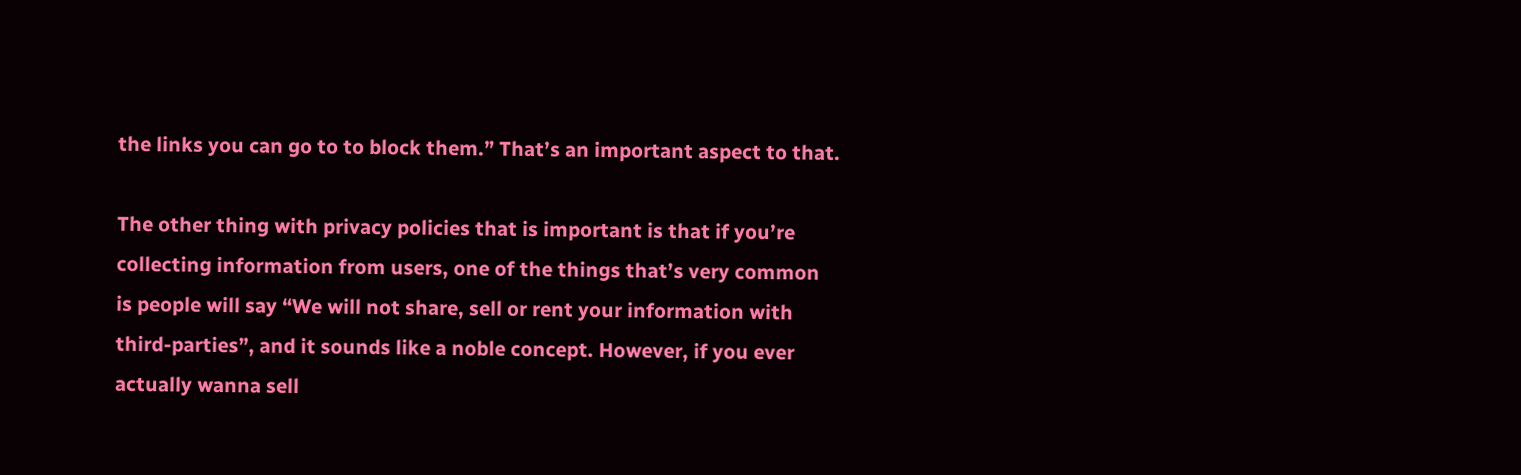the links you can go to to block them.” That’s an important aspect to that.

The other thing with privacy policies that is important is that if you’re collecting information from users, one of the things that’s very common is people will say “We will not share, sell or rent your information with third-parties”, and it sounds like a noble concept. However, if you ever actually wanna sell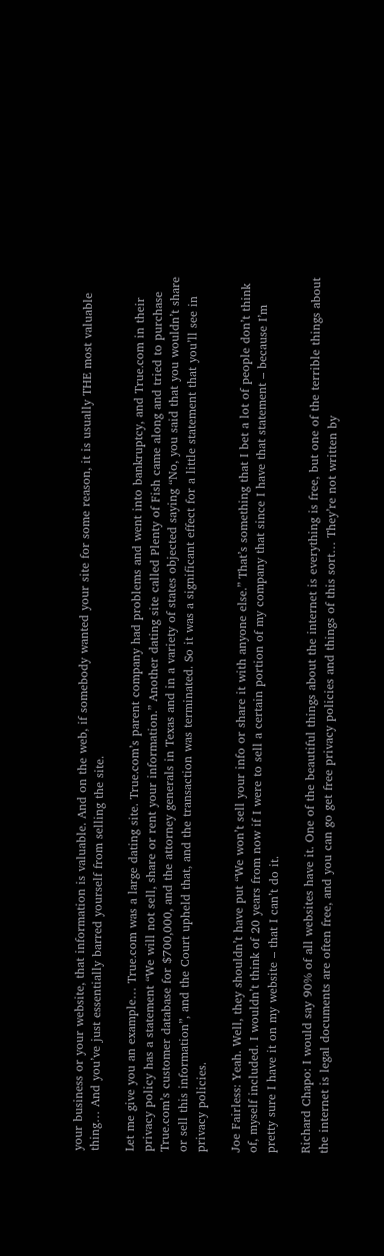your business or your website, that information is valuable. And on the web, if somebody wanted your site for some reason, it is usually THE most valuable thing… And you’ve just essentially barred yourself from selling the site.

Let me give you an example… True.com was a large dating site. True.com’s parent company had problems and went into bankruptcy, and True.com in their privacy policy has a statement “We will not sell, share or rent your information.” Another dating site called Plenty of Fish came along and tried to purchase True.com’s customer database for $700,000, and the attorney generals in Texas and in a variety of states objected saying “No, you said that you wouldn’t share or sell this information”, and the Court upheld that, and the transaction was terminated. So it was a significant effect for a little statement that you’ll see in privacy policies.

Joe Fairless: Yeah. Well, they shouldn’t have put “We won’t sell your info or share it with anyone else.” That’s something that I bet a lot of people don’t think of, myself included. I wouldn’t think of 20 years from now if I were to sell a certain portion of my company that since I have that statement – because I’m pretty sure I have it on my website – that I can’t do it.

Richard Chapo: I would say 90% of all websites have it. One of the beautiful things about the internet is everything is free, but one of the terrible things about the internet is legal documents are often free, and you can go get free privacy policies and things of this sort… They’re not written by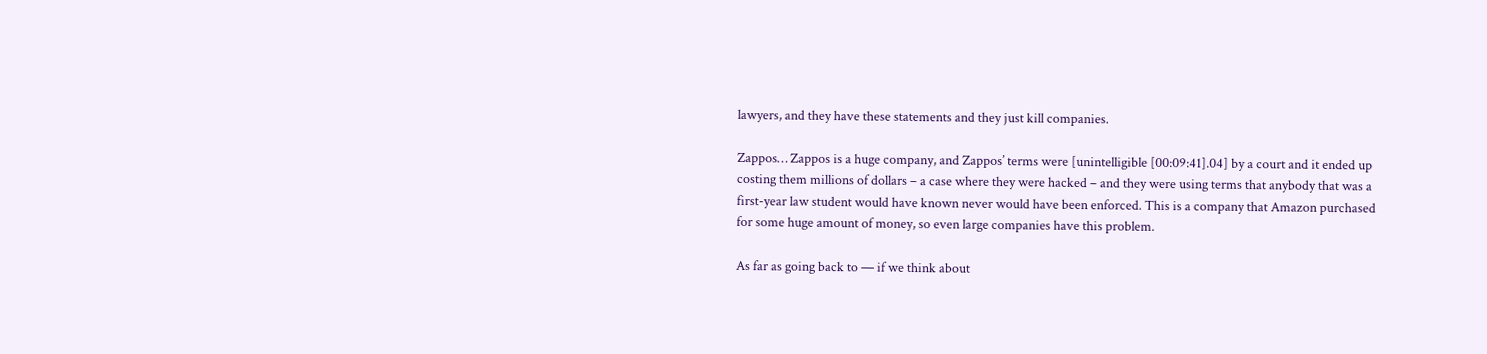lawyers, and they have these statements and they just kill companies.

Zappos… Zappos is a huge company, and Zappos’ terms were [unintelligible [00:09:41].04] by a court and it ended up costing them millions of dollars – a case where they were hacked – and they were using terms that anybody that was a first-year law student would have known never would have been enforced. This is a company that Amazon purchased for some huge amount of money, so even large companies have this problem.

As far as going back to — if we think about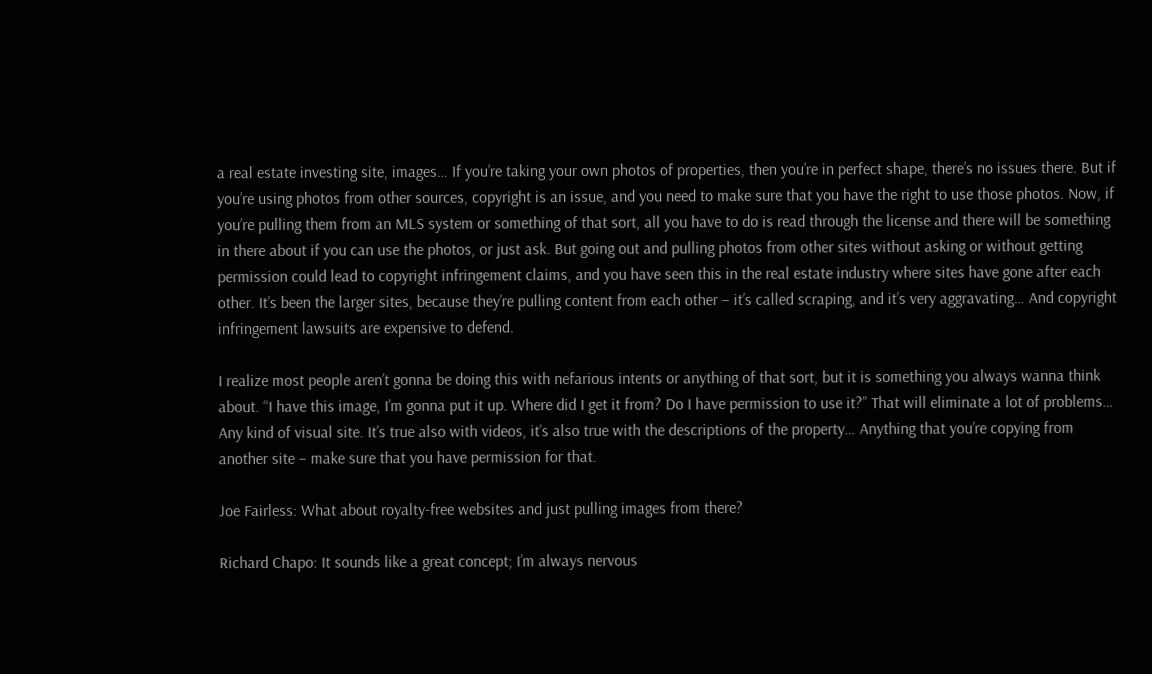a real estate investing site, images… If you’re taking your own photos of properties, then you’re in perfect shape, there’s no issues there. But if you’re using photos from other sources, copyright is an issue, and you need to make sure that you have the right to use those photos. Now, if you’re pulling them from an MLS system or something of that sort, all you have to do is read through the license and there will be something in there about if you can use the photos, or just ask. But going out and pulling photos from other sites without asking or without getting permission could lead to copyright infringement claims, and you have seen this in the real estate industry where sites have gone after each other. It’s been the larger sites, because they’re pulling content from each other – it’s called scraping, and it’s very aggravating… And copyright infringement lawsuits are expensive to defend.

I realize most people aren’t gonna be doing this with nefarious intents or anything of that sort, but it is something you always wanna think about. “I have this image, I’m gonna put it up. Where did I get it from? Do I have permission to use it?” That will eliminate a lot of problems… Any kind of visual site. It’s true also with videos, it’s also true with the descriptions of the property… Anything that you’re copying from another site – make sure that you have permission for that.

Joe Fairless: What about royalty-free websites and just pulling images from there?

Richard Chapo: It sounds like a great concept; I’m always nervous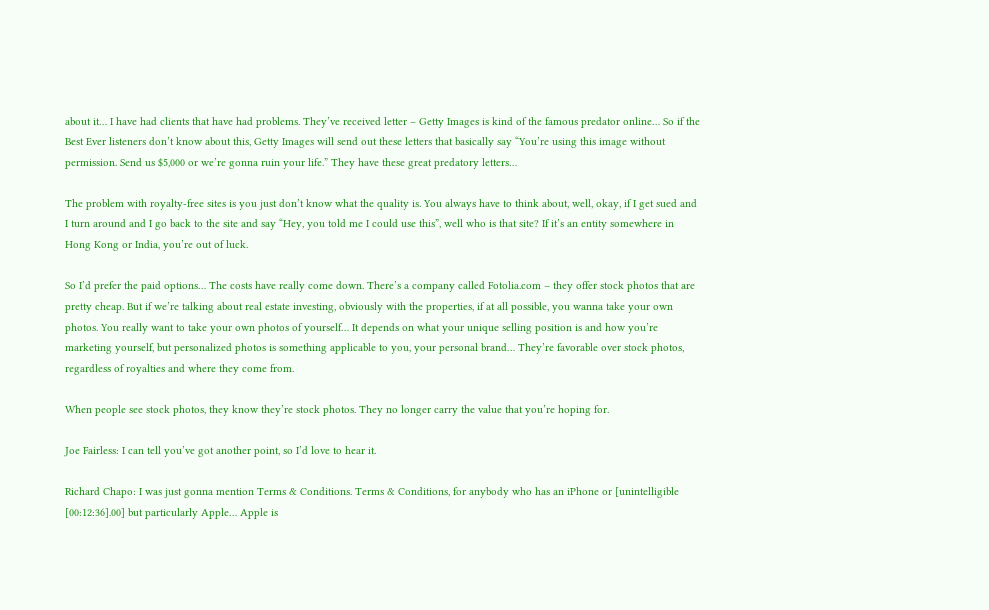about it… I have had clients that have had problems. They’ve received letter – Getty Images is kind of the famous predator online… So if the Best Ever listeners don’t know about this, Getty Images will send out these letters that basically say “You’re using this image without permission. Send us $5,000 or we’re gonna ruin your life.” They have these great predatory letters…

The problem with royalty-free sites is you just don’t know what the quality is. You always have to think about, well, okay, if I get sued and I turn around and I go back to the site and say “Hey, you told me I could use this”, well who is that site? If it’s an entity somewhere in Hong Kong or India, you’re out of luck.

So I’d prefer the paid options… The costs have really come down. There’s a company called Fotolia.com – they offer stock photos that are pretty cheap. But if we’re talking about real estate investing, obviously with the properties, if at all possible, you wanna take your own photos. You really want to take your own photos of yourself… It depends on what your unique selling position is and how you’re marketing yourself, but personalized photos is something applicable to you, your personal brand… They’re favorable over stock photos, regardless of royalties and where they come from.

When people see stock photos, they know they’re stock photos. They no longer carry the value that you’re hoping for.

Joe Fairless: I can tell you’ve got another point, so I’d love to hear it.

Richard Chapo: I was just gonna mention Terms & Conditions. Terms & Conditions, for anybody who has an iPhone or [unintelligible [00:12:36].00] but particularly Apple… Apple is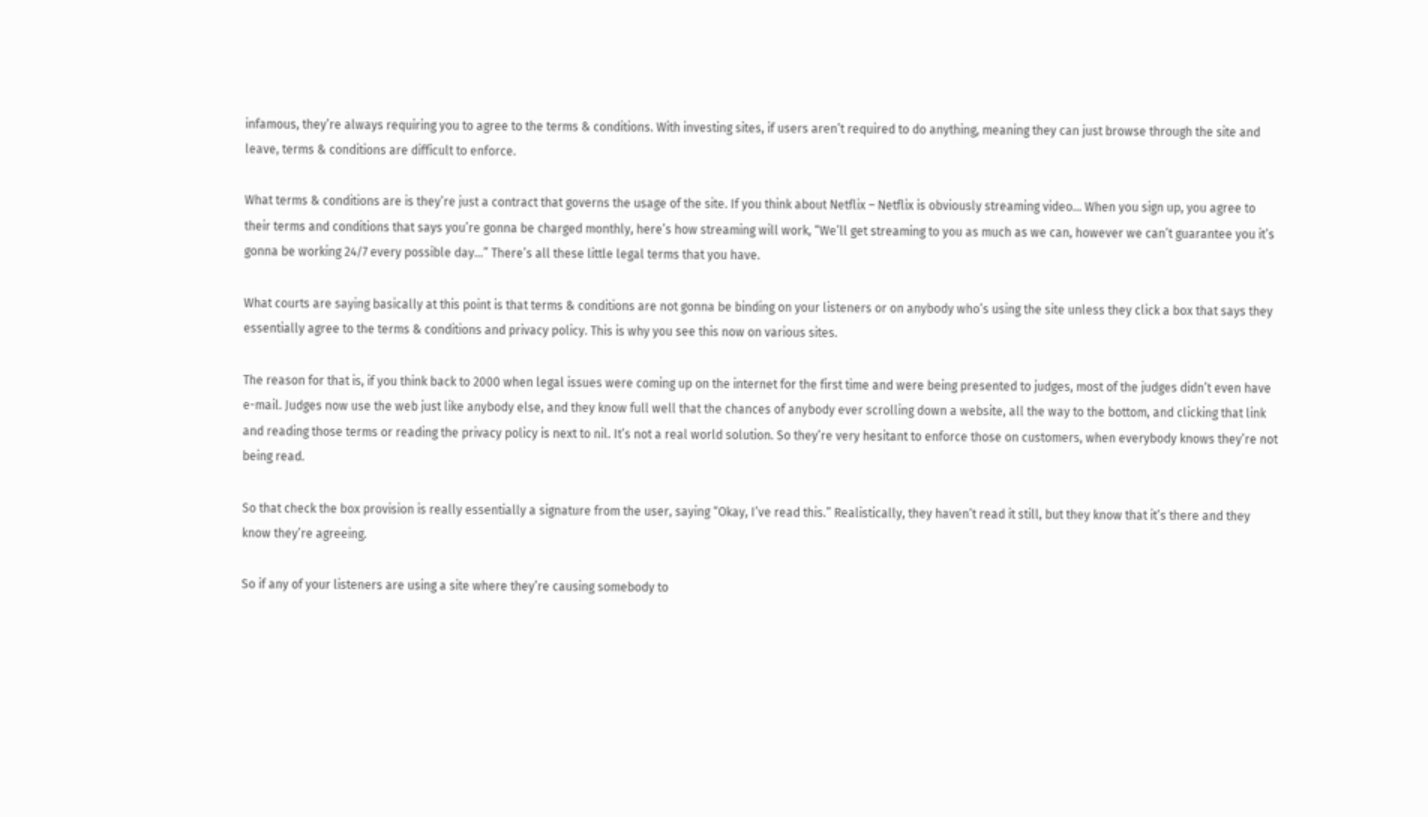infamous, they’re always requiring you to agree to the terms & conditions. With investing sites, if users aren’t required to do anything, meaning they can just browse through the site and leave, terms & conditions are difficult to enforce.

What terms & conditions are is they’re just a contract that governs the usage of the site. If you think about Netflix – Netflix is obviously streaming video… When you sign up, you agree to their terms and conditions that says you’re gonna be charged monthly, here’s how streaming will work, “We’ll get streaming to you as much as we can, however we can’t guarantee you it’s gonna be working 24/7 every possible day…” There’s all these little legal terms that you have.

What courts are saying basically at this point is that terms & conditions are not gonna be binding on your listeners or on anybody who’s using the site unless they click a box that says they essentially agree to the terms & conditions and privacy policy. This is why you see this now on various sites.

The reason for that is, if you think back to 2000 when legal issues were coming up on the internet for the first time and were being presented to judges, most of the judges didn’t even have e-mail. Judges now use the web just like anybody else, and they know full well that the chances of anybody ever scrolling down a website, all the way to the bottom, and clicking that link and reading those terms or reading the privacy policy is next to nil. It’s not a real world solution. So they’re very hesitant to enforce those on customers, when everybody knows they’re not being read.

So that check the box provision is really essentially a signature from the user, saying “Okay, I’ve read this.” Realistically, they haven’t read it still, but they know that it’s there and they know they’re agreeing.

So if any of your listeners are using a site where they’re causing somebody to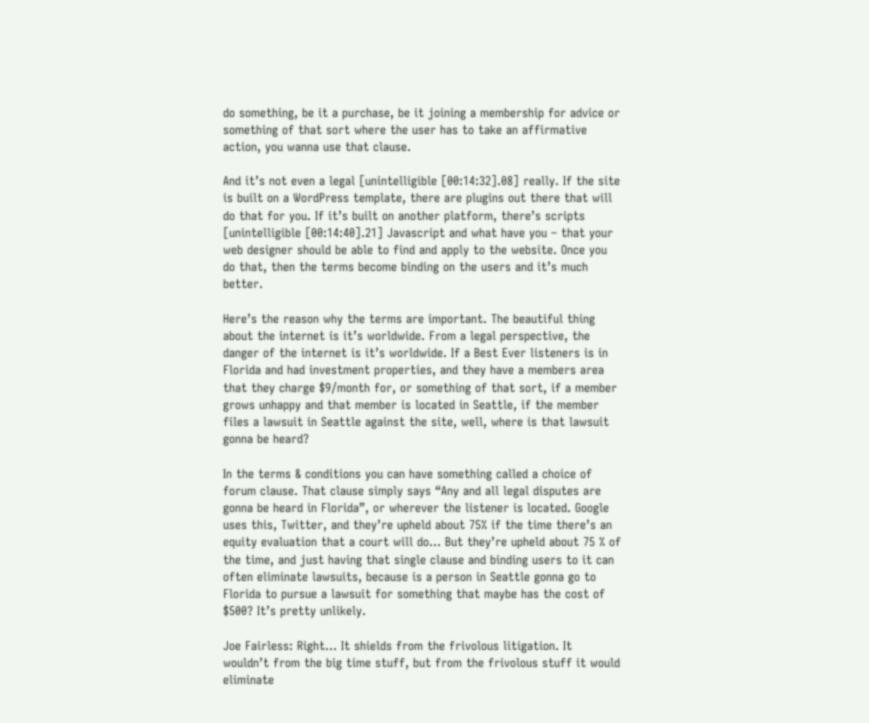do something, be it a purchase, be it joining a membership for advice or something of that sort where the user has to take an affirmative action, you wanna use that clause.

And it’s not even a legal [unintelligible [00:14:32].08] really. If the site is built on a WordPress template, there are plugins out there that will do that for you. If it’s built on another platform, there’s scripts [unintelligible [00:14:40].21] Javascript and what have you – that your web designer should be able to find and apply to the website. Once you do that, then the terms become binding on the users and it’s much better.

Here’s the reason why the terms are important. The beautiful thing about the internet is it’s worldwide. From a legal perspective, the danger of the internet is it’s worldwide. If a Best Ever listeners is in Florida and had investment properties, and they have a members area that they charge $9/month for, or something of that sort, if a member grows unhappy and that member is located in Seattle, if the member files a lawsuit in Seattle against the site, well, where is that lawsuit gonna be heard?

In the terms & conditions you can have something called a choice of forum clause. That clause simply says “Any and all legal disputes are gonna be heard in Florida”, or wherever the listener is located. Google uses this, Twitter, and they’re upheld about 75% if the time there’s an equity evaluation that a court will do… But they’re upheld about 75 % of the time, and just having that single clause and binding users to it can often eliminate lawsuits, because is a person in Seattle gonna go to Florida to pursue a lawsuit for something that maybe has the cost of $500? It’s pretty unlikely.

Joe Fairless: Right… It shields from the frivolous litigation. It wouldn’t from the big time stuff, but from the frivolous stuff it would eliminate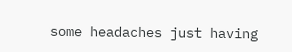some headaches just having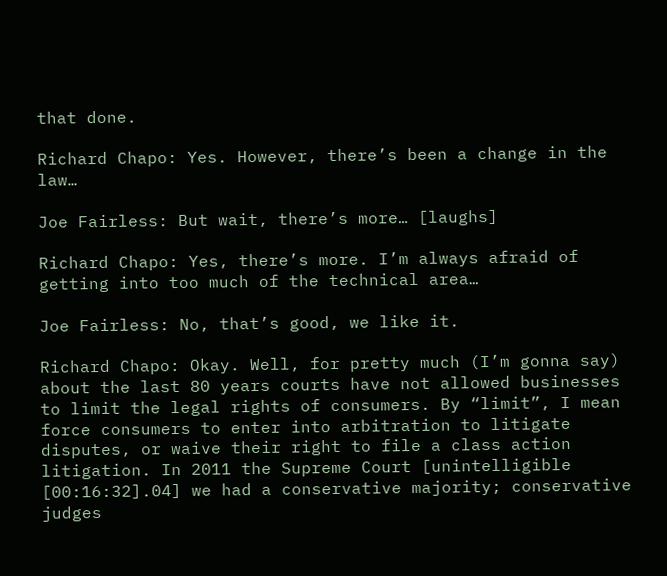that done.

Richard Chapo: Yes. However, there’s been a change in the law…

Joe Fairless: But wait, there’s more… [laughs]

Richard Chapo: Yes, there’s more. I’m always afraid of getting into too much of the technical area…

Joe Fairless: No, that’s good, we like it.

Richard Chapo: Okay. Well, for pretty much (I’m gonna say) about the last 80 years courts have not allowed businesses to limit the legal rights of consumers. By “limit”, I mean force consumers to enter into arbitration to litigate disputes, or waive their right to file a class action litigation. In 2011 the Supreme Court [unintelligible [00:16:32].04] we had a conservative majority; conservative judges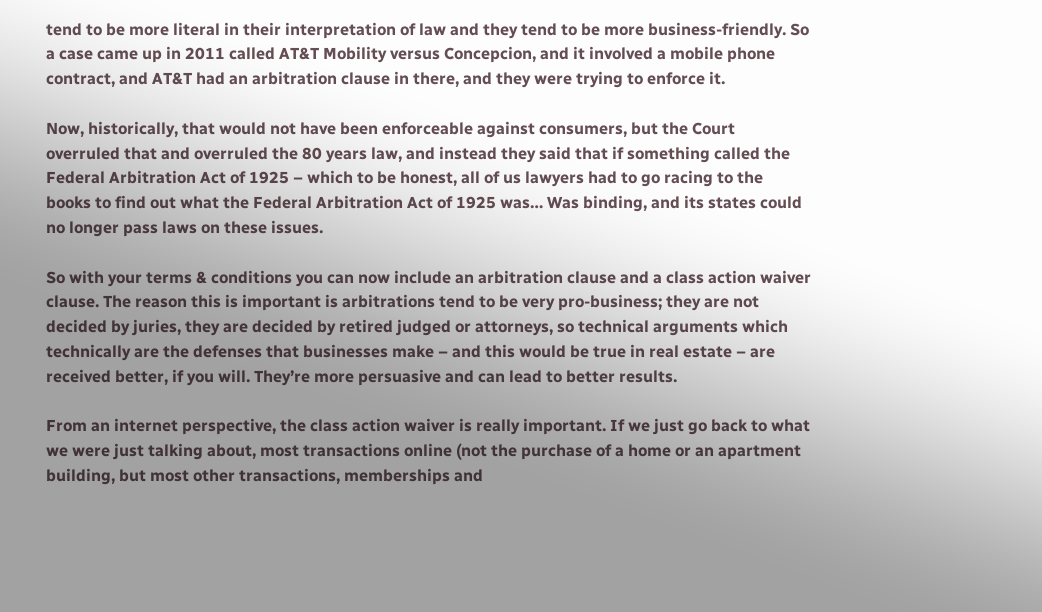tend to be more literal in their interpretation of law and they tend to be more business-friendly. So a case came up in 2011 called AT&T Mobility versus Concepcion, and it involved a mobile phone contract, and AT&T had an arbitration clause in there, and they were trying to enforce it.

Now, historically, that would not have been enforceable against consumers, but the Court overruled that and overruled the 80 years law, and instead they said that if something called the Federal Arbitration Act of 1925 – which to be honest, all of us lawyers had to go racing to the books to find out what the Federal Arbitration Act of 1925 was… Was binding, and its states could no longer pass laws on these issues.

So with your terms & conditions you can now include an arbitration clause and a class action waiver clause. The reason this is important is arbitrations tend to be very pro-business; they are not decided by juries, they are decided by retired judged or attorneys, so technical arguments which technically are the defenses that businesses make – and this would be true in real estate – are received better, if you will. They’re more persuasive and can lead to better results.

From an internet perspective, the class action waiver is really important. If we just go back to what we were just talking about, most transactions online (not the purchase of a home or an apartment building, but most other transactions, memberships and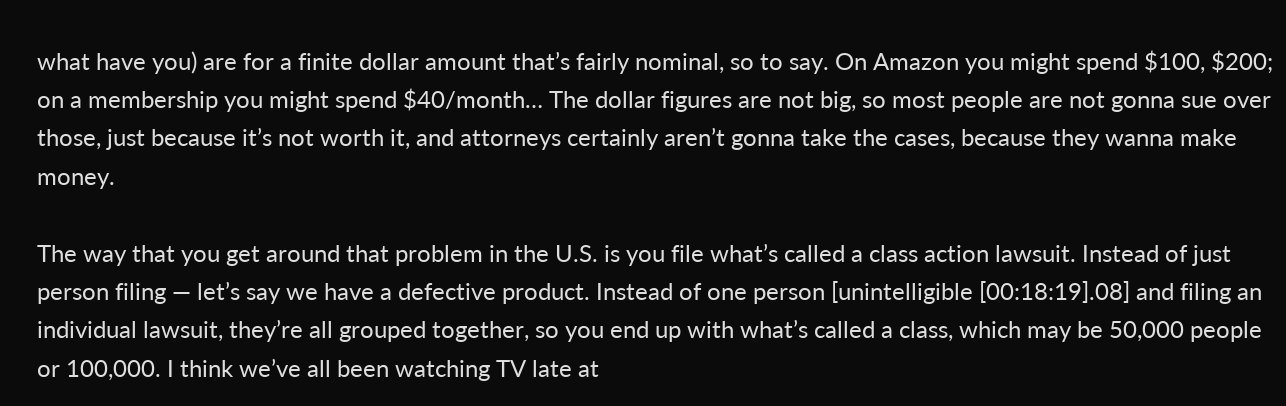what have you) are for a finite dollar amount that’s fairly nominal, so to say. On Amazon you might spend $100, $200; on a membership you might spend $40/month… The dollar figures are not big, so most people are not gonna sue over those, just because it’s not worth it, and attorneys certainly aren’t gonna take the cases, because they wanna make money.

The way that you get around that problem in the U.S. is you file what’s called a class action lawsuit. Instead of just person filing — let’s say we have a defective product. Instead of one person [unintelligible [00:18:19].08] and filing an individual lawsuit, they’re all grouped together, so you end up with what’s called a class, which may be 50,000 people or 100,000. I think we’ve all been watching TV late at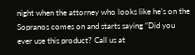night when the attorney who looks like he’s on the Sopranos comes on and starts saying “Did you ever use this product? Call us at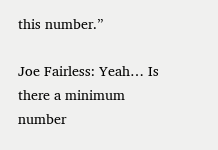this number.”

Joe Fairless: Yeah… Is there a minimum number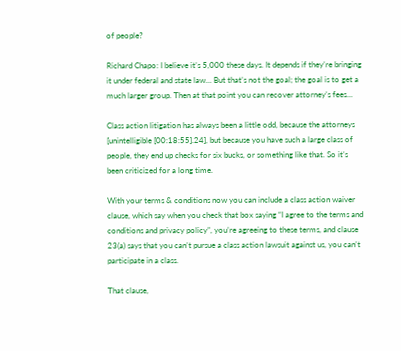of people?

Richard Chapo: I believe it’s 5,000 these days. It depends if they’re bringing it under federal and state law… But that’s not the goal; the goal is to get a much larger group. Then at that point you can recover attorney’s fees…

Class action litigation has always been a little odd, because the attorneys [unintelligible [00:18:55].24], but because you have such a large class of people, they end up checks for six bucks, or something like that. So it’s been criticized for a long time.

With your terms & conditions now you can include a class action waiver clause, which say when you check that box saying “I agree to the terms and conditions and privacy policy”, you’re agreeing to these terms, and clause 23(a) says that you can’t pursue a class action lawsuit against us, you can’t participate in a class.

That clause,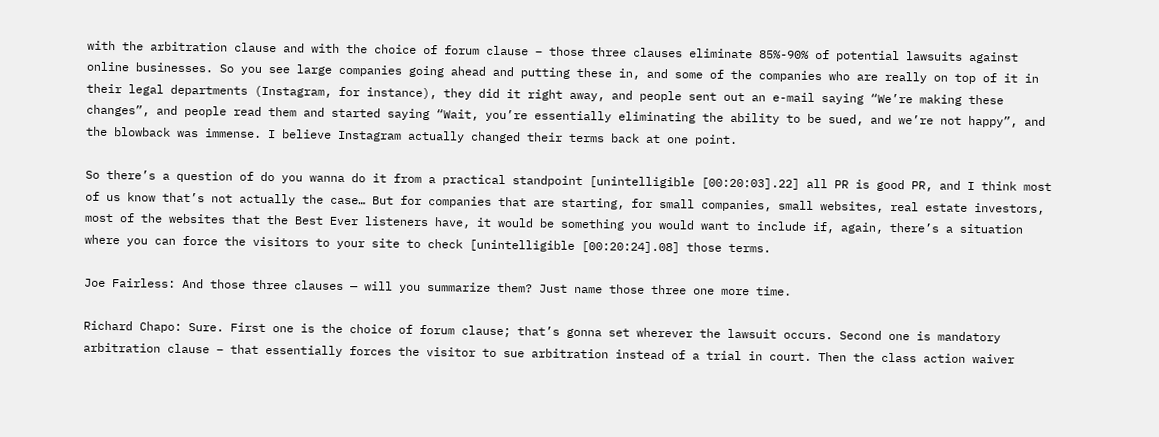with the arbitration clause and with the choice of forum clause – those three clauses eliminate 85%-90% of potential lawsuits against online businesses. So you see large companies going ahead and putting these in, and some of the companies who are really on top of it in their legal departments (Instagram, for instance), they did it right away, and people sent out an e-mail saying “We’re making these changes”, and people read them and started saying “Wait, you’re essentially eliminating the ability to be sued, and we’re not happy”, and the blowback was immense. I believe Instagram actually changed their terms back at one point.

So there’s a question of do you wanna do it from a practical standpoint [unintelligible [00:20:03].22] all PR is good PR, and I think most of us know that’s not actually the case… But for companies that are starting, for small companies, small websites, real estate investors, most of the websites that the Best Ever listeners have, it would be something you would want to include if, again, there’s a situation where you can force the visitors to your site to check [unintelligible [00:20:24].08] those terms.

Joe Fairless: And those three clauses — will you summarize them? Just name those three one more time.

Richard Chapo: Sure. First one is the choice of forum clause; that’s gonna set wherever the lawsuit occurs. Second one is mandatory arbitration clause – that essentially forces the visitor to sue arbitration instead of a trial in court. Then the class action waiver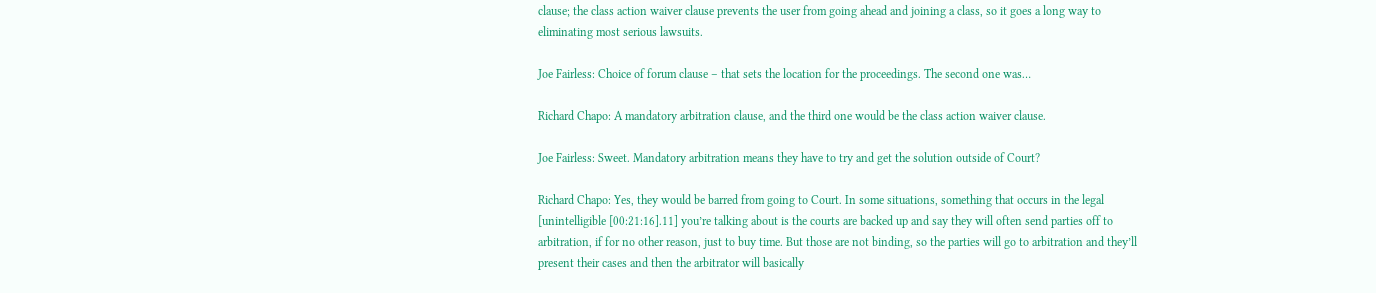clause; the class action waiver clause prevents the user from going ahead and joining a class, so it goes a long way to eliminating most serious lawsuits.

Joe Fairless: Choice of forum clause – that sets the location for the proceedings. The second one was…

Richard Chapo: A mandatory arbitration clause, and the third one would be the class action waiver clause.

Joe Fairless: Sweet. Mandatory arbitration means they have to try and get the solution outside of Court?

Richard Chapo: Yes, they would be barred from going to Court. In some situations, something that occurs in the legal [unintelligible [00:21:16].11] you’re talking about is the courts are backed up and say they will often send parties off to arbitration, if for no other reason, just to buy time. But those are not binding, so the parties will go to arbitration and they’ll present their cases and then the arbitrator will basically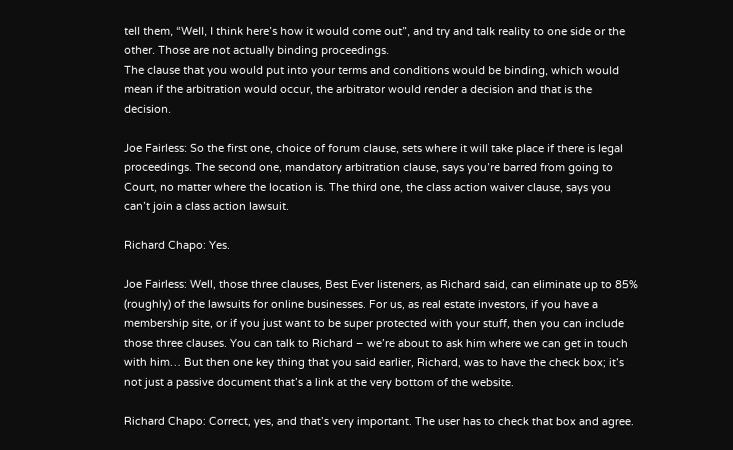tell them, “Well, I think here’s how it would come out”, and try and talk reality to one side or the other. Those are not actually binding proceedings.
The clause that you would put into your terms and conditions would be binding, which would mean if the arbitration would occur, the arbitrator would render a decision and that is the decision.

Joe Fairless: So the first one, choice of forum clause, sets where it will take place if there is legal proceedings. The second one, mandatory arbitration clause, says you’re barred from going to Court, no matter where the location is. The third one, the class action waiver clause, says you can’t join a class action lawsuit.

Richard Chapo: Yes.

Joe Fairless: Well, those three clauses, Best Ever listeners, as Richard said, can eliminate up to 85% (roughly) of the lawsuits for online businesses. For us, as real estate investors, if you have a membership site, or if you just want to be super protected with your stuff, then you can include those three clauses. You can talk to Richard – we’re about to ask him where we can get in touch with him… But then one key thing that you said earlier, Richard, was to have the check box; it’s not just a passive document that’s a link at the very bottom of the website.

Richard Chapo: Correct, yes, and that’s very important. The user has to check that box and agree.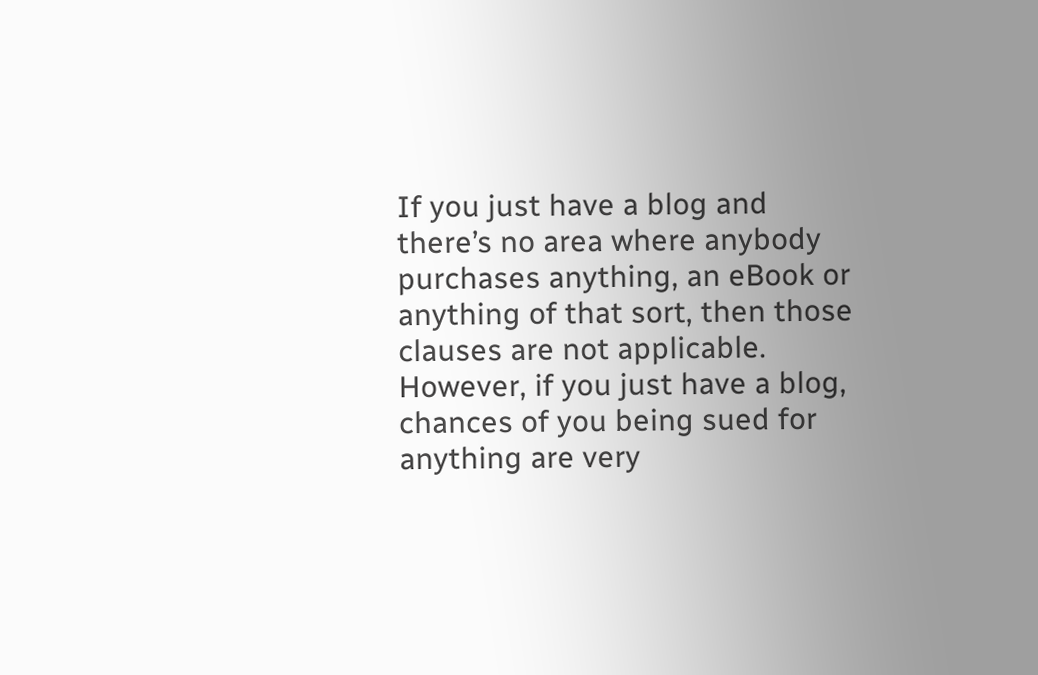If you just have a blog and there’s no area where anybody purchases anything, an eBook or anything of that sort, then those clauses are not applicable. However, if you just have a blog, chances of you being sued for anything are very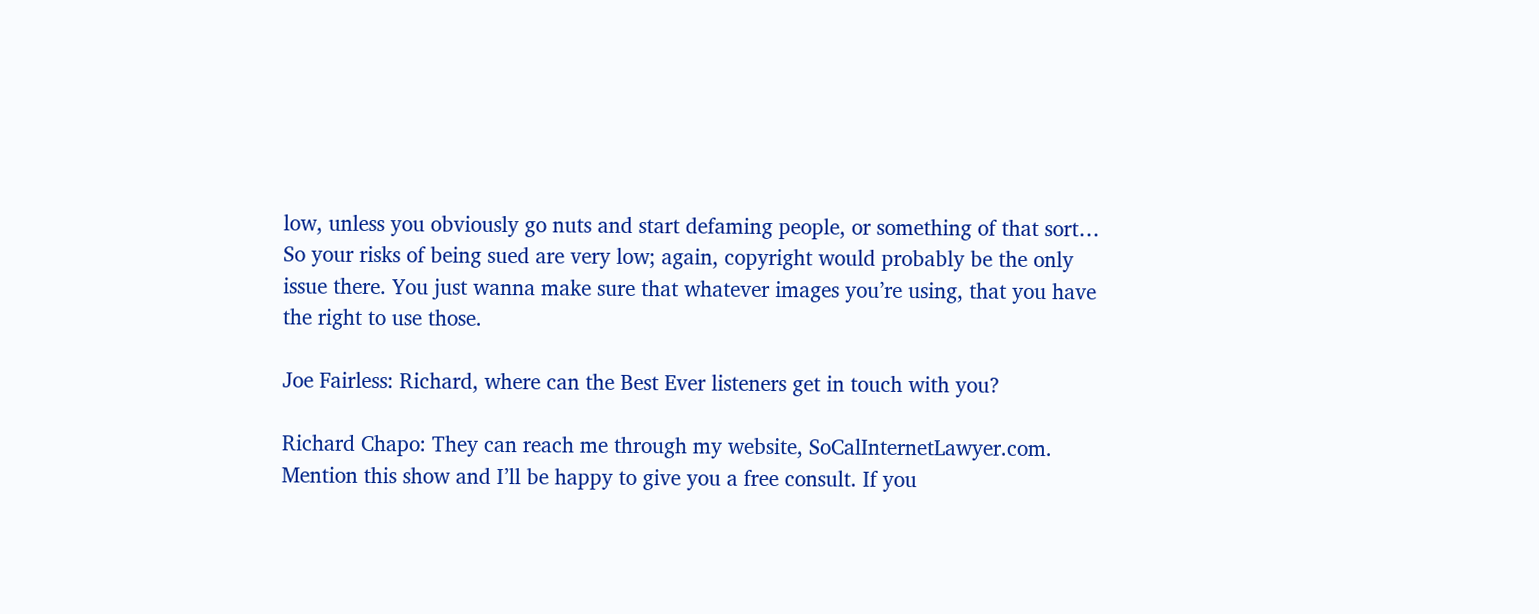low, unless you obviously go nuts and start defaming people, or something of that sort… So your risks of being sued are very low; again, copyright would probably be the only issue there. You just wanna make sure that whatever images you’re using, that you have the right to use those.

Joe Fairless: Richard, where can the Best Ever listeners get in touch with you?

Richard Chapo: They can reach me through my website, SoCalInternetLawyer.com. Mention this show and I’ll be happy to give you a free consult. If you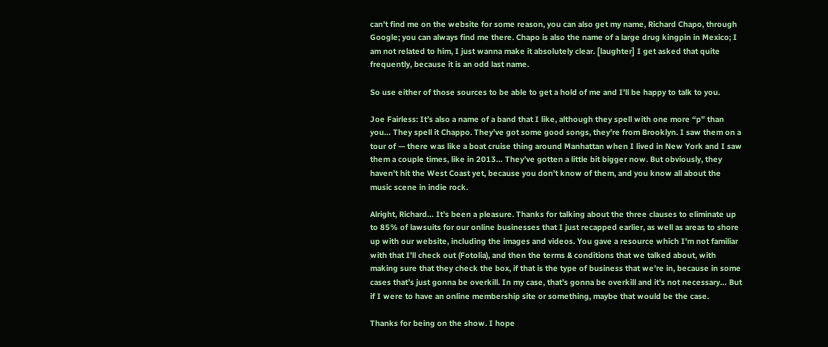can’t find me on the website for some reason, you can also get my name, Richard Chapo, through Google; you can always find me there. Chapo is also the name of a large drug kingpin in Mexico; I am not related to him, I just wanna make it absolutely clear. [laughter] I get asked that quite frequently, because it is an odd last name.

So use either of those sources to be able to get a hold of me and I’ll be happy to talk to you.

Joe Fairless: It’s also a name of a band that I like, although they spell with one more “p” than you… They spell it Chappo. They’ve got some good songs, they’re from Brooklyn. I saw them on a tour of — there was like a boat cruise thing around Manhattan when I lived in New York and I saw them a couple times, like in 2013… They’ve gotten a little bit bigger now. But obviously, they haven’t hit the West Coast yet, because you don’t know of them, and you know all about the music scene in indie rock.

Alright, Richard… It’s been a pleasure. Thanks for talking about the three clauses to eliminate up to 85% of lawsuits for our online businesses that I just recapped earlier, as well as areas to shore up with our website, including the images and videos. You gave a resource which I’m not familiar with that I’ll check out (Fotolia), and then the terms & conditions that we talked about, with making sure that they check the box, if that is the type of business that we’re in, because in some cases that’s just gonna be overkill. In my case, that’s gonna be overkill and it’s not necessary… But if I were to have an online membership site or something, maybe that would be the case.

Thanks for being on the show. I hope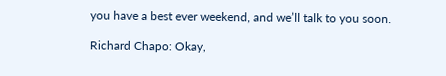you have a best ever weekend, and we’ll talk to you soon.

Richard Chapo: Okay,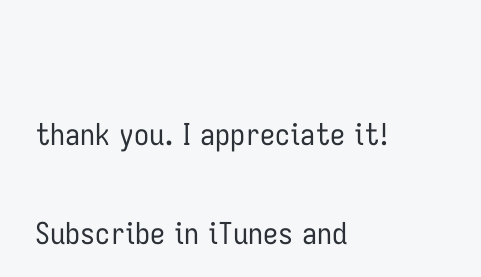thank you. I appreciate it!


Subscribe in iTunes and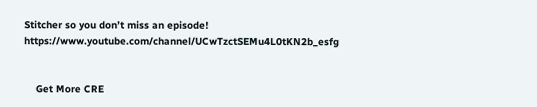Stitcher so you don’t miss an episode!  https://www.youtube.com/channel/UCwTzctSEMu4L0tKN2b_esfg


    Get More CRE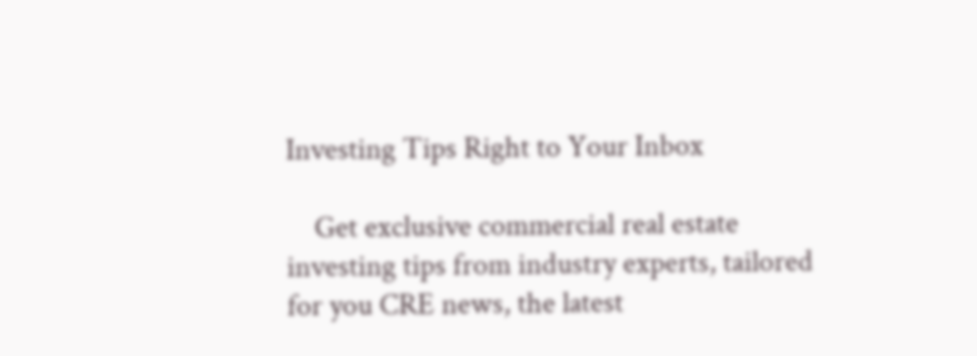Investing Tips Right to Your Inbox

    Get exclusive commercial real estate investing tips from industry experts, tailored for you CRE news, the latest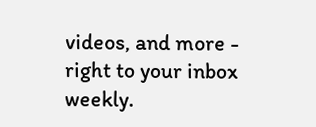videos, and more - right to your inbox weekly.